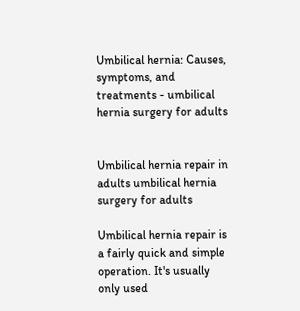Umbilical hernia: Causes, symptoms, and treatments - umbilical hernia surgery for adults


Umbilical hernia repair in adults umbilical hernia surgery for adults

Umbilical hernia repair is a fairly quick and simple operation. It's usually only used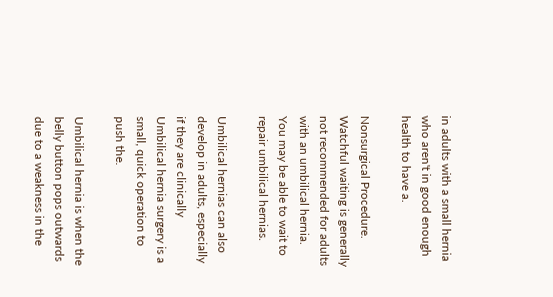in adults with a small hernia who aren't in good enough health to have a.

Nonsurgical Procedure. Watchful waiting is generally not recommended for adults with an umbilical hernia. You may be able to wait to repair umbilical hernias.

Umbilical hernias can also develop in adults, especially if they are clinically Umbilical hernia surgery is a small, quick operation to push the.

Umbilical hernia is when the belly button pops outwards due to a weakness in the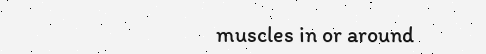muscles in or around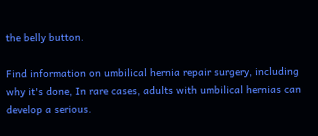the belly button.

Find information on umbilical hernia repair surgery, including why it's done, In rare cases, adults with umbilical hernias can develop a serious.